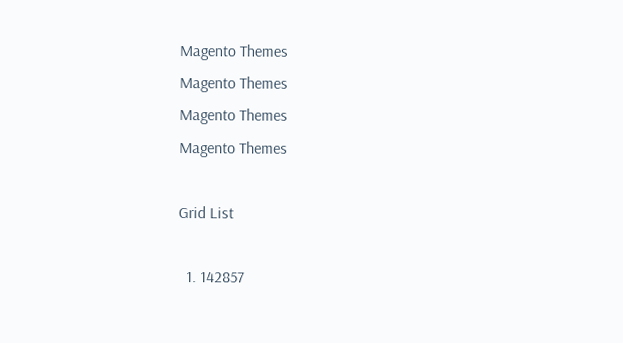Magento Themes
Magento Themes
Magento Themes
Magento Themes

Grid List

  1. 142857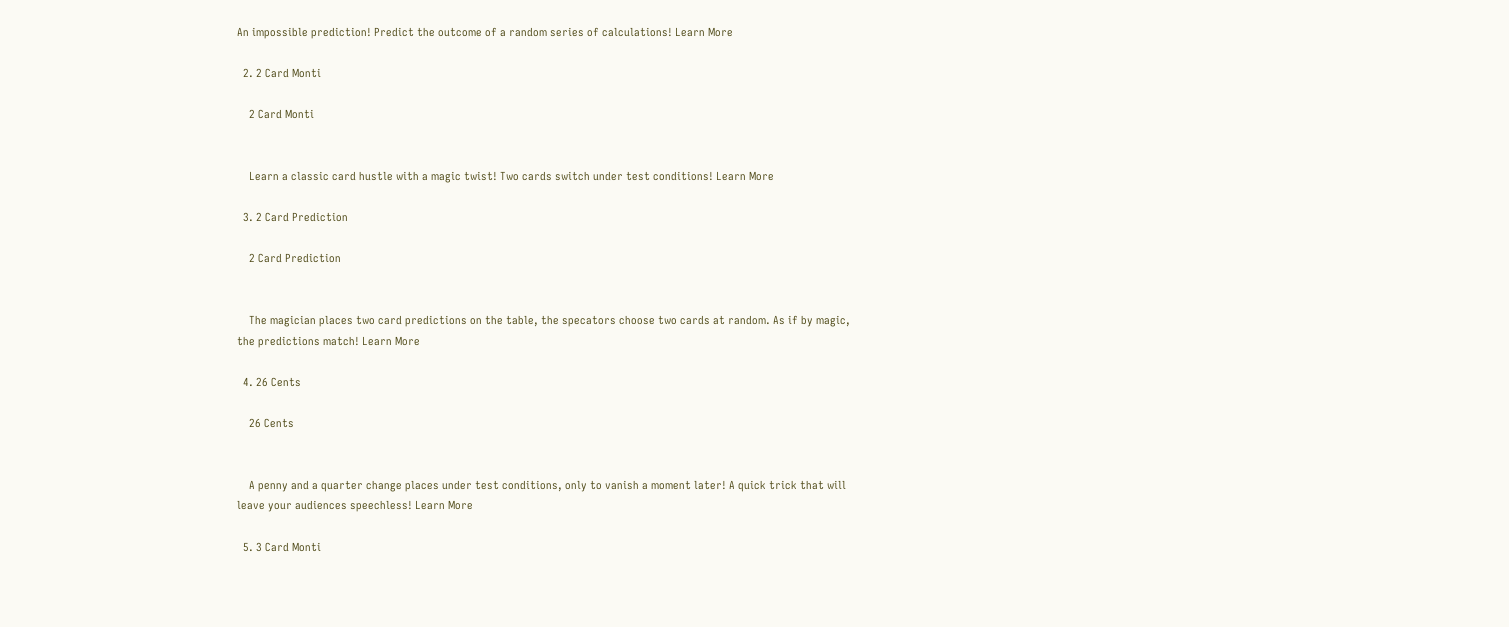An impossible prediction! Predict the outcome of a random series of calculations! Learn More

  2. 2 Card Monti

    2 Card Monti


    Learn a classic card hustle with a magic twist! Two cards switch under test conditions! Learn More

  3. 2 Card Prediction

    2 Card Prediction


    The magician places two card predictions on the table, the specators choose two cards at random. As if by magic, the predictions match! Learn More

  4. 26 Cents

    26 Cents


    A penny and a quarter change places under test conditions, only to vanish a moment later! A quick trick that will leave your audiences speechless! Learn More

  5. 3 Card Monti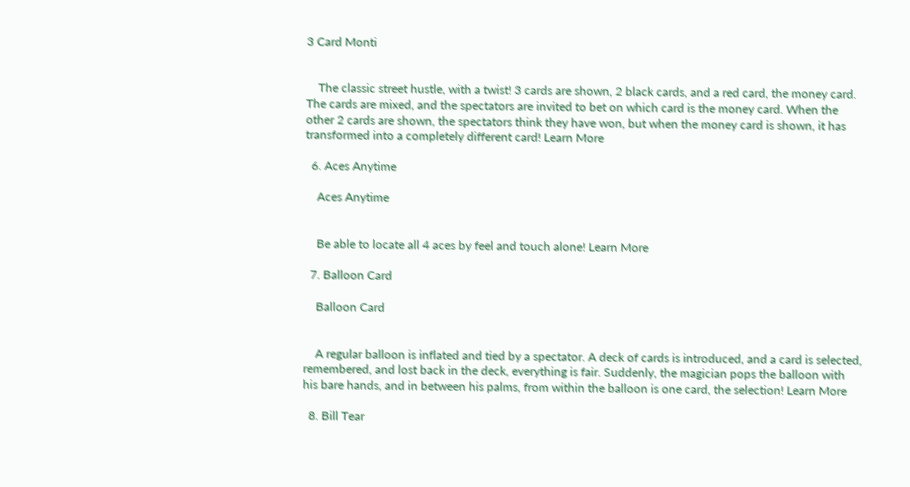3 Card Monti


    The classic street hustle, with a twist! 3 cards are shown, 2 black cards, and a red card, the money card. The cards are mixed, and the spectators are invited to bet on which card is the money card. When the other 2 cards are shown, the spectators think they have won, but when the money card is shown, it has transformed into a completely different card! Learn More

  6. Aces Anytime

    Aces Anytime


    Be able to locate all 4 aces by feel and touch alone! Learn More

  7. Balloon Card

    Balloon Card


    A regular balloon is inflated and tied by a spectator. A deck of cards is introduced, and a card is selected, remembered, and lost back in the deck, everything is fair. Suddenly, the magician pops the balloon with his bare hands, and in between his palms, from within the balloon is one card, the selection! Learn More

  8. Bill Tear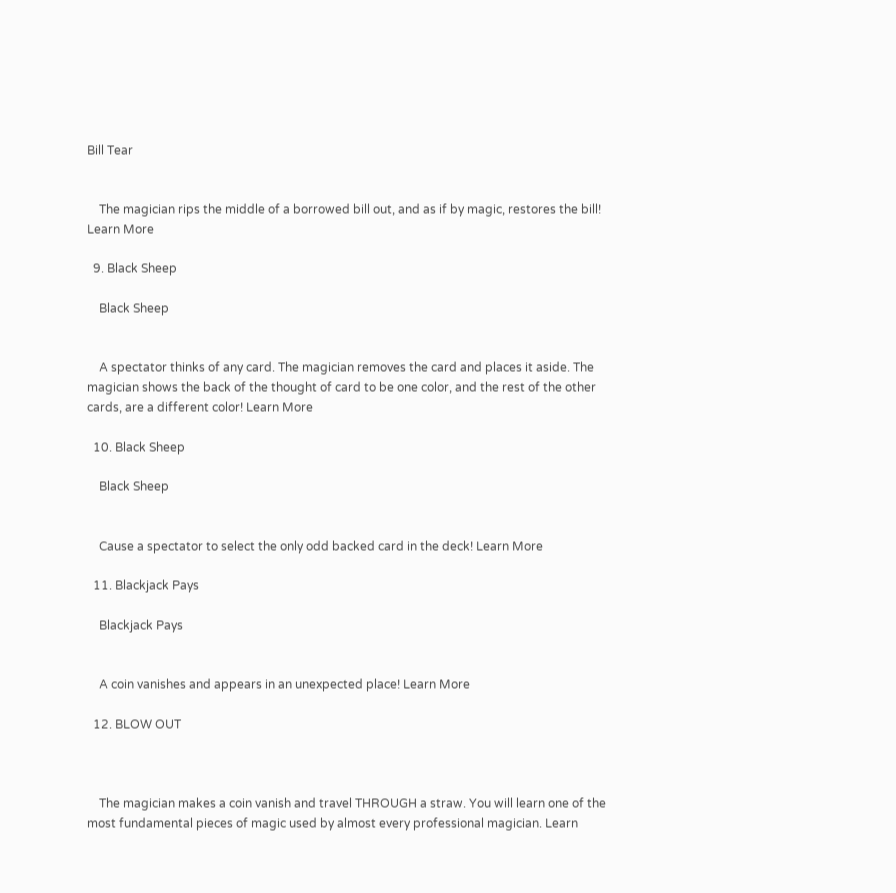Bill Tear


    The magician rips the middle of a borrowed bill out, and as if by magic, restores the bill! Learn More

  9. Black Sheep

    Black Sheep


    A spectator thinks of any card. The magician removes the card and places it aside. The magician shows the back of the thought of card to be one color, and the rest of the other cards, are a different color! Learn More

  10. Black Sheep

    Black Sheep


    Cause a spectator to select the only odd backed card in the deck! Learn More

  11. Blackjack Pays

    Blackjack Pays


    A coin vanishes and appears in an unexpected place! Learn More

  12. BLOW OUT



    The magician makes a coin vanish and travel THROUGH a straw. You will learn one of the most fundamental pieces of magic used by almost every professional magician. Learn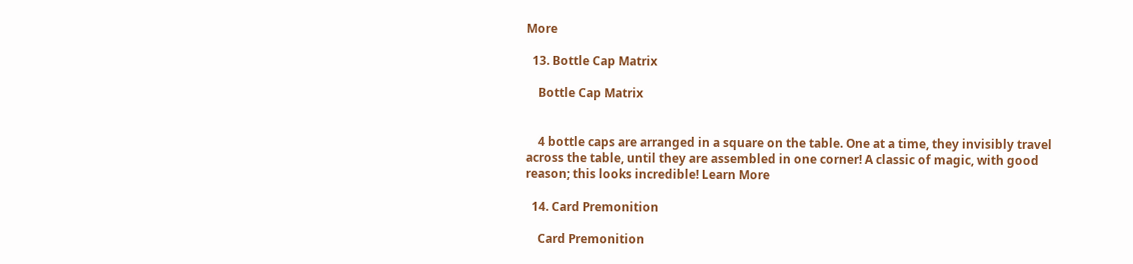More

  13. Bottle Cap Matrix

    Bottle Cap Matrix


    4 bottle caps are arranged in a square on the table. One at a time, they invisibly travel across the table, until they are assembled in one corner! A classic of magic, with good reason; this looks incredible! Learn More

  14. Card Premonition

    Card Premonition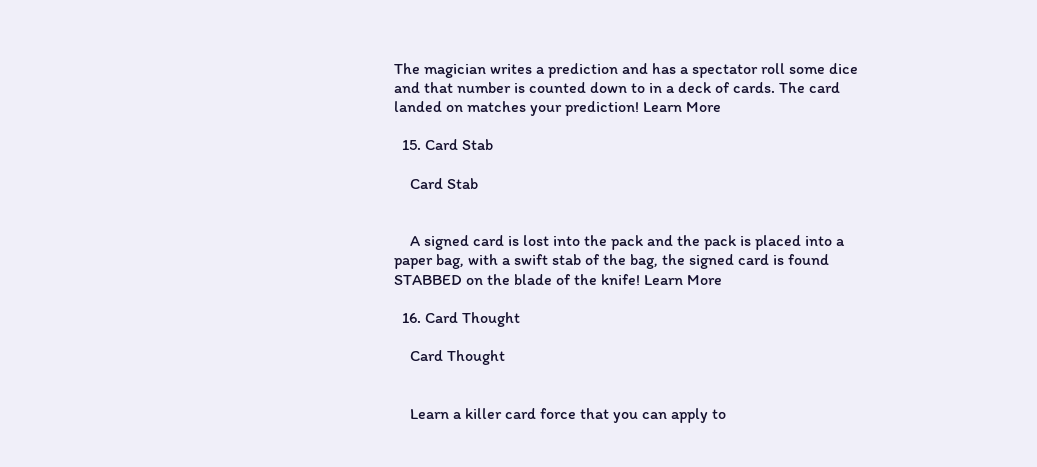The magician writes a prediction and has a spectator roll some dice and that number is counted down to in a deck of cards. The card landed on matches your prediction! Learn More

  15. Card Stab

    Card Stab


    A signed card is lost into the pack and the pack is placed into a paper bag, with a swift stab of the bag, the signed card is found STABBED on the blade of the knife! Learn More

  16. Card Thought

    Card Thought


    Learn a killer card force that you can apply to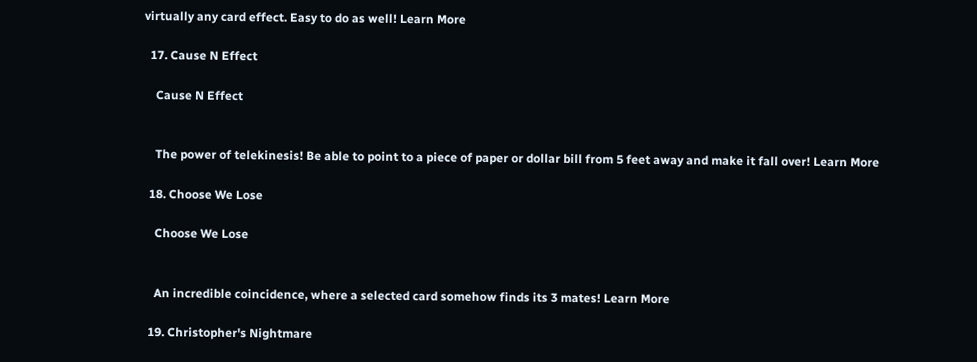virtually any card effect. Easy to do as well! Learn More

  17. Cause N Effect

    Cause N Effect


    The power of telekinesis! Be able to point to a piece of paper or dollar bill from 5 feet away and make it fall over! Learn More

  18. Choose We Lose

    Choose We Lose


    An incredible coincidence, where a selected card somehow finds its 3 mates! Learn More

  19. Christopher's Nightmare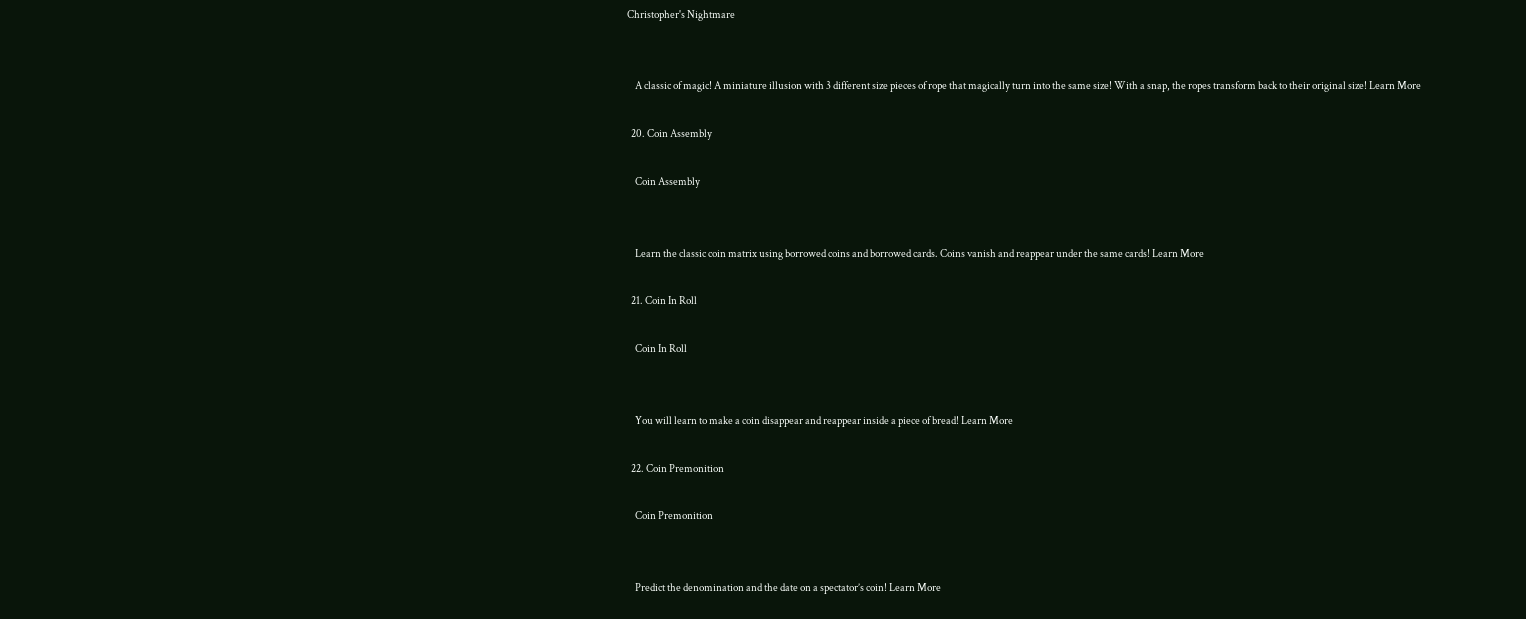Christopher's Nightmare


    A classic of magic! A miniature illusion with 3 different size pieces of rope that magically turn into the same size! With a snap, the ropes transform back to their original size! Learn More

  20. Coin Assembly

    Coin Assembly


    Learn the classic coin matrix using borrowed coins and borrowed cards. Coins vanish and reappear under the same cards! Learn More

  21. Coin In Roll

    Coin In Roll


    You will learn to make a coin disappear and reappear inside a piece of bread! Learn More

  22. Coin Premonition

    Coin Premonition


    Predict the denomination and the date on a spectator’s coin! Learn More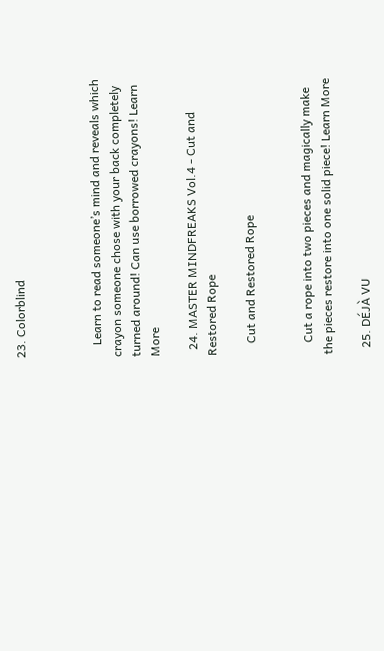23. Colorblind



    Learn to read someone’s mind and reveals which crayon someone chose with your back completely turned around! Can use borrowed crayons! Learn More

  24. MASTER MINDFREAKS Vol.4 - Cut and Restored Rope

    Cut and Restored Rope


    Cut a rope into two pieces and magically make the pieces restore into one solid piece! Learn More

  25. DÉJÀ VU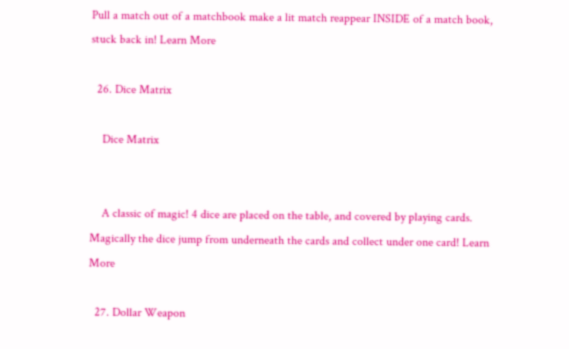Pull a match out of a matchbook make a lit match reappear INSIDE of a match book, stuck back in! Learn More

  26. Dice Matrix

    Dice Matrix


    A classic of magic! 4 dice are placed on the table, and covered by playing cards. Magically the dice jump from underneath the cards and collect under one card! Learn More

  27. Dollar Weapon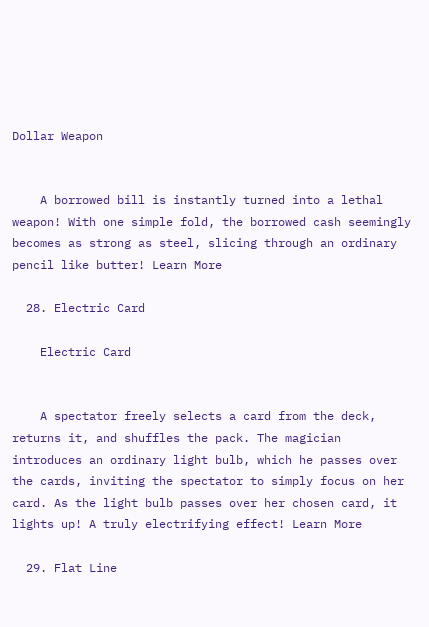Dollar Weapon


    A borrowed bill is instantly turned into a lethal weapon! With one simple fold, the borrowed cash seemingly becomes as strong as steel, slicing through an ordinary pencil like butter! Learn More

  28. Electric Card

    Electric Card


    A spectator freely selects a card from the deck, returns it, and shuffles the pack. The magician introduces an ordinary light bulb, which he passes over the cards, inviting the spectator to simply focus on her card. As the light bulb passes over her chosen card, it lights up! A truly electrifying effect! Learn More

  29. Flat Line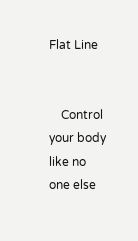Flat Line


    Control your body like no one else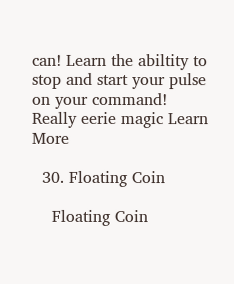can! Learn the abiltity to stop and start your pulse on your command! Really eerie magic Learn More

  30. Floating Coin

    Floating Coin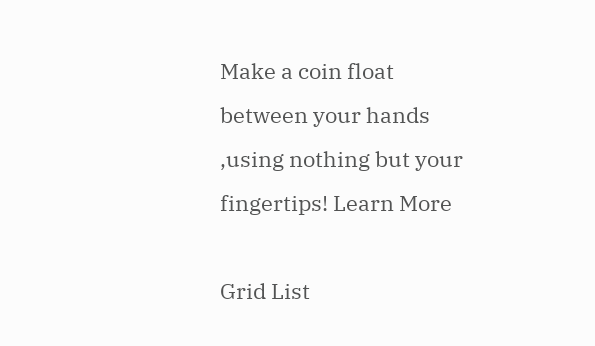Make a coin float between your hands ,using nothing but your fingertips! Learn More

Grid List